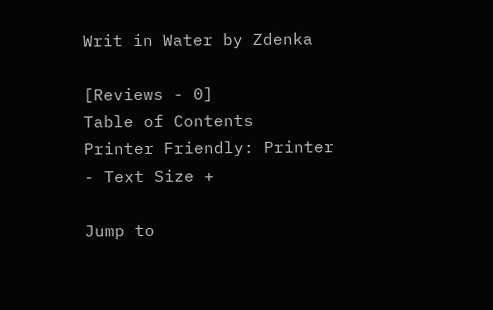Writ in Water by Zdenka

[Reviews - 0]
Table of Contents
Printer Friendly: Printer
- Text Size +

Jump to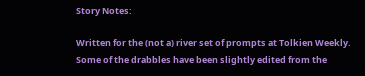Story Notes:

Written for the (not a) river set of prompts at Tolkien Weekly. Some of the drabbles have been slightly edited from the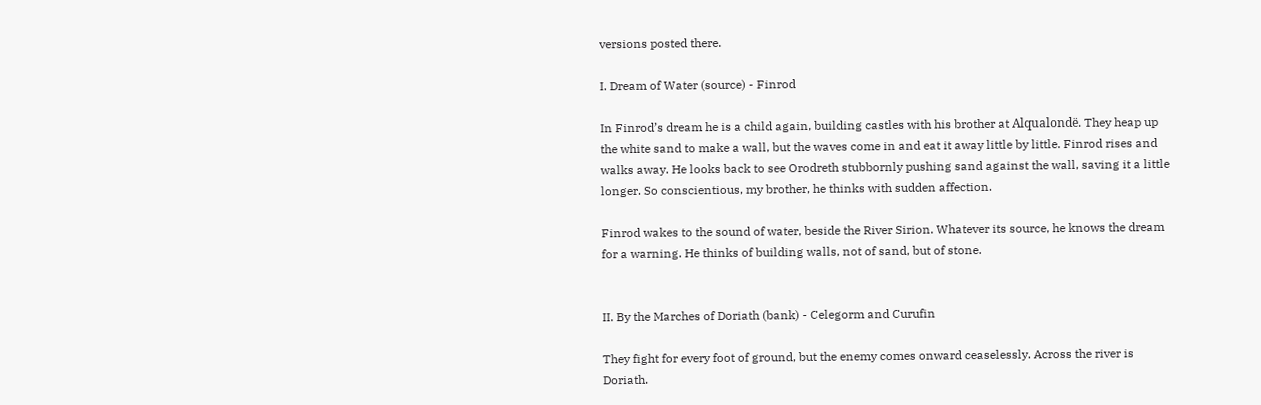versions posted there.

I. Dream of Water (source) - Finrod

In Finrod’s dream he is a child again, building castles with his brother at Alqualondë. They heap up the white sand to make a wall, but the waves come in and eat it away little by little. Finrod rises and walks away. He looks back to see Orodreth stubbornly pushing sand against the wall, saving it a little longer. So conscientious, my brother, he thinks with sudden affection.

Finrod wakes to the sound of water, beside the River Sirion. Whatever its source, he knows the dream for a warning. He thinks of building walls, not of sand, but of stone.


II. By the Marches of Doriath (bank) - Celegorm and Curufin

They fight for every foot of ground, but the enemy comes onward ceaselessly. Across the river is Doriath.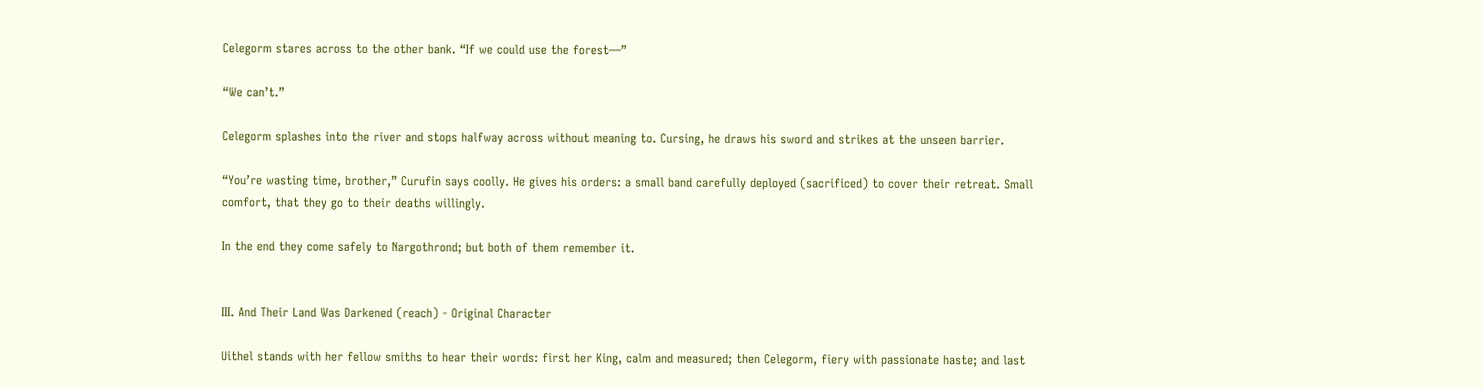Celegorm stares across to the other bank. “If we could use the forest—”

“We can’t.”

Celegorm splashes into the river and stops halfway across without meaning to. Cursing, he draws his sword and strikes at the unseen barrier.

“You’re wasting time, brother,” Curufin says coolly. He gives his orders: a small band carefully deployed (sacrificed) to cover their retreat. Small comfort, that they go to their deaths willingly.

In the end they come safely to Nargothrond; but both of them remember it.


III. And Their Land Was Darkened (reach) - Original Character

Uithel stands with her fellow smiths to hear their words: first her King, calm and measured; then Celegorm, fiery with passionate haste; and last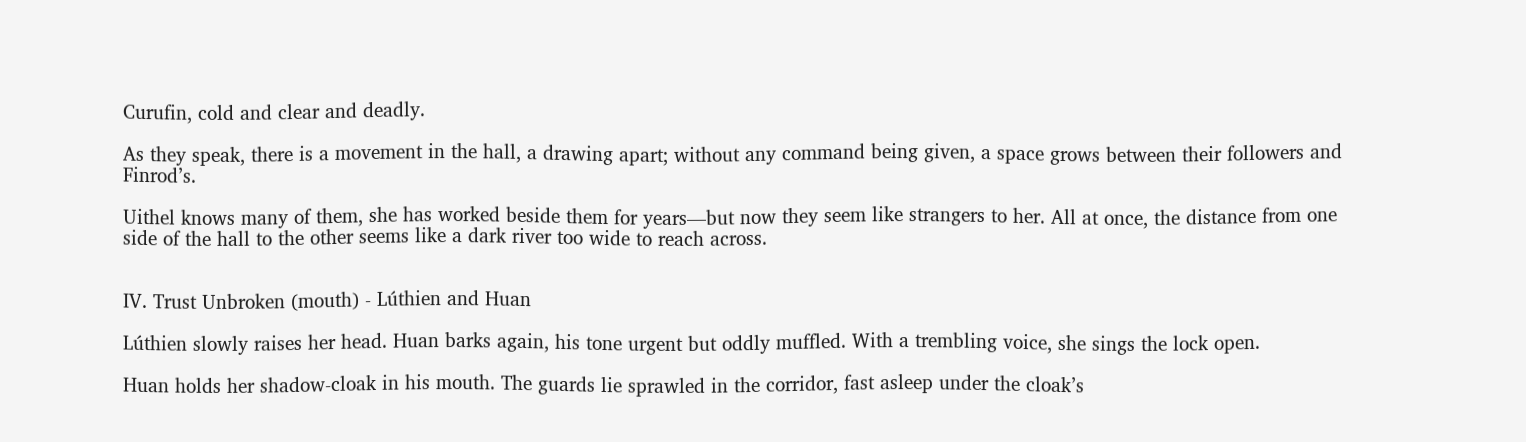Curufin, cold and clear and deadly.

As they speak, there is a movement in the hall, a drawing apart; without any command being given, a space grows between their followers and Finrod’s.

Uithel knows many of them, she has worked beside them for years—but now they seem like strangers to her. All at once, the distance from one side of the hall to the other seems like a dark river too wide to reach across.


IV. Trust Unbroken (mouth) - Lúthien and Huan

Lúthien slowly raises her head. Huan barks again, his tone urgent but oddly muffled. With a trembling voice, she sings the lock open.

Huan holds her shadow-cloak in his mouth. The guards lie sprawled in the corridor, fast asleep under the cloak’s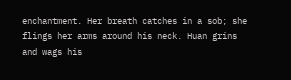enchantment. Her breath catches in a sob; she flings her arms around his neck. Huan grins and wags his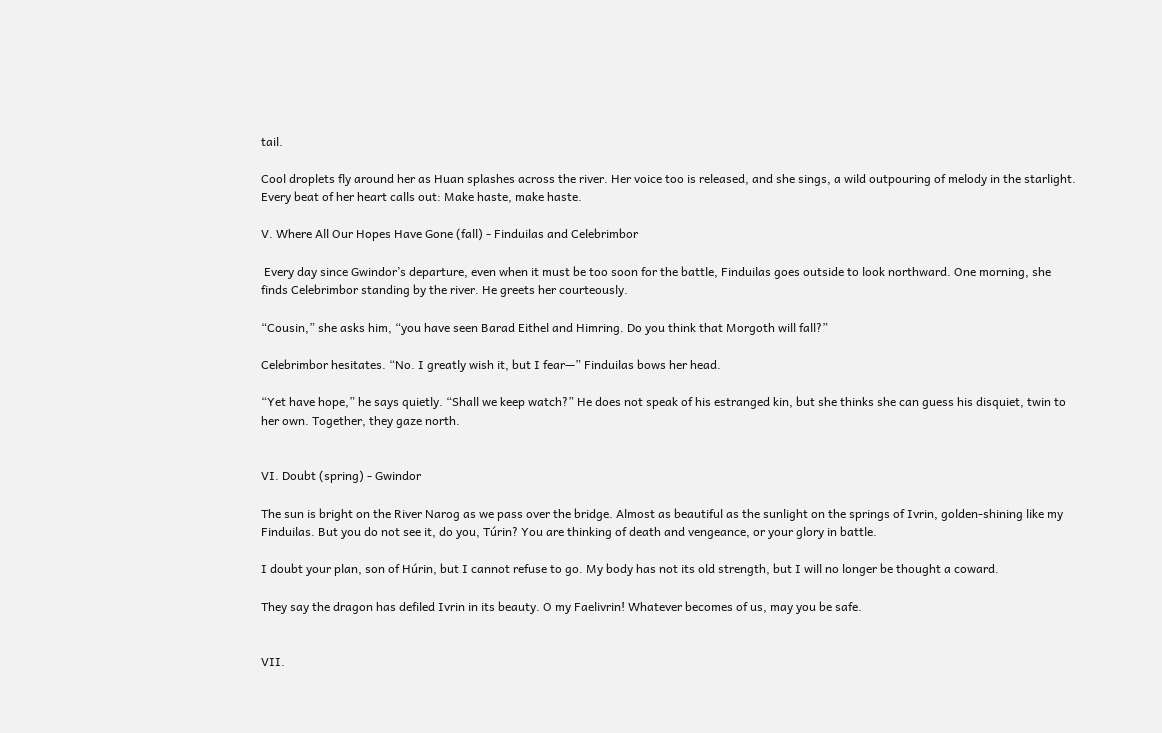tail.

Cool droplets fly around her as Huan splashes across the river. Her voice too is released, and she sings, a wild outpouring of melody in the starlight. Every beat of her heart calls out: Make haste, make haste.

V. Where All Our Hopes Have Gone (fall) - Finduilas and Celebrimbor

 Every day since Gwindor’s departure, even when it must be too soon for the battle, Finduilas goes outside to look northward. One morning, she finds Celebrimbor standing by the river. He greets her courteously.

“Cousin,” she asks him, “you have seen Barad Eithel and Himring. Do you think that Morgoth will fall?”

Celebrimbor hesitates. “No. I greatly wish it, but I fear—” Finduilas bows her head.

“Yet have hope,” he says quietly. “Shall we keep watch?” He does not speak of his estranged kin, but she thinks she can guess his disquiet, twin to her own. Together, they gaze north.


VI. Doubt (spring) - Gwindor

The sun is bright on the River Narog as we pass over the bridge. Almost as beautiful as the sunlight on the springs of Ivrin, golden-shining like my Finduilas. But you do not see it, do you, Túrin? You are thinking of death and vengeance, or your glory in battle.

I doubt your plan, son of Húrin, but I cannot refuse to go. My body has not its old strength, but I will no longer be thought a coward.

They say the dragon has defiled Ivrin in its beauty. O my Faelivrin! Whatever becomes of us, may you be safe.


VII.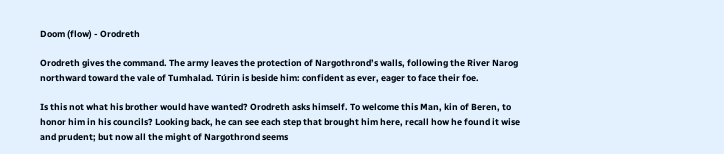Doom (flow) - Orodreth

Orodreth gives the command. The army leaves the protection of Nargothrond’s walls, following the River Narog northward toward the vale of Tumhalad. Túrin is beside him: confident as ever, eager to face their foe.

Is this not what his brother would have wanted? Orodreth asks himself. To welcome this Man, kin of Beren, to honor him in his councils? Looking back, he can see each step that brought him here, recall how he found it wise and prudent; but now all the might of Nargothrond seems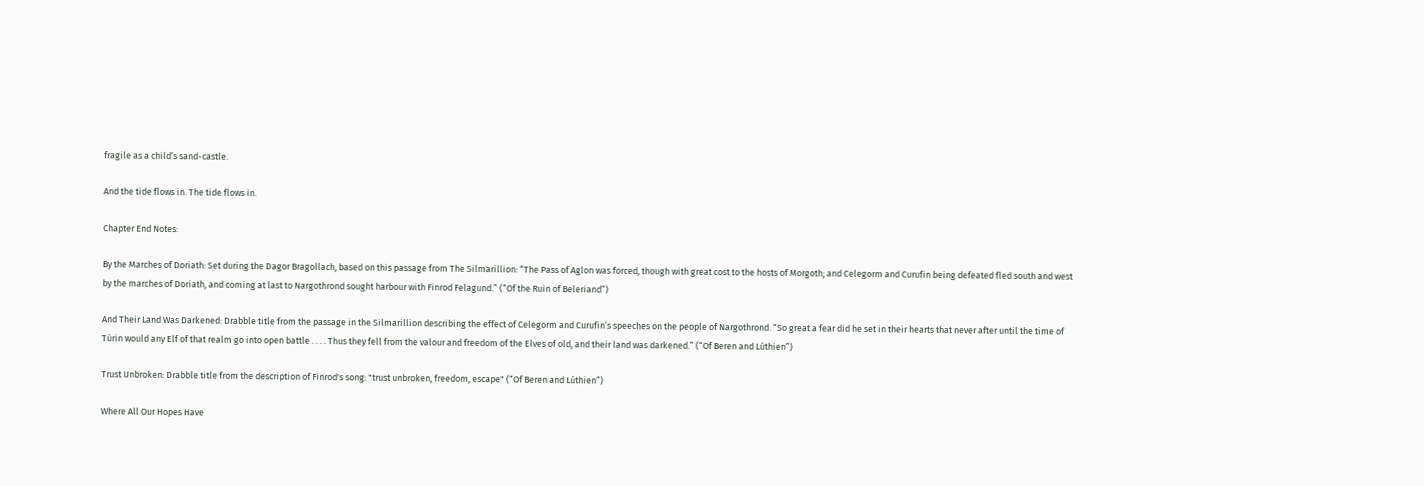fragile as a child’s sand-castle.

And the tide flows in. The tide flows in.

Chapter End Notes:

By the Marches of Doriath: Set during the Dagor Bragollach, based on this passage from The Silmarillion: “The Pass of Aglon was forced, though with great cost to the hosts of Morgoth; and Celegorm and Curufin being defeated fled south and west by the marches of Doriath, and coming at last to Nargothrond sought harbour with Finrod Felagund.” (“Of the Ruin of Beleriand”)

And Their Land Was Darkened: Drabble title from the passage in the Silmarillion describing the effect of Celegorm and Curufin’s speeches on the people of Nargothrond. “So great a fear did he set in their hearts that never after until the time of Túrin would any Elf of that realm go into open battle . . . . Thus they fell from the valour and freedom of the Elves of old, and their land was darkened.” (“Of Beren and Lúthien”)

Trust Unbroken: Drabble title from the description of Finrod's song: "trust unbroken, freedom, escape" (“Of Beren and Lúthien”)

Where All Our Hopes Have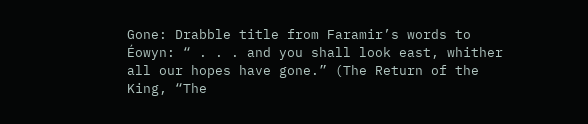Gone: Drabble title from Faramir’s words to Éowyn: “ . . . and you shall look east, whither all our hopes have gone.” (The Return of the King, “The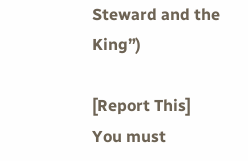Steward and the King”)

[Report This]
You must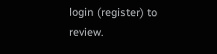login (register) to review.